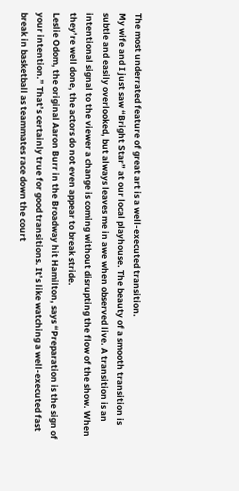The most underrated feature of great art is a well-executed transition.
My wife and I just saw “Bright Star” at our local playhouse. The beauty of a smooth transition is subtle and easily overlooked, but always leaves me in awe when observed live. A transition is an intentional signal to the viewer a change is coming without disrupting the flow of the show. When they’re well done, the actors do not even appear to break stride.
Leslie Odom, the original Aaron Burr in the Broadway hit Hamilton, says “Preparation is the sign of your intention.” That’s certainly true for good transitions. It’s like watching a well-executed fast break in basketball as teammates race down the court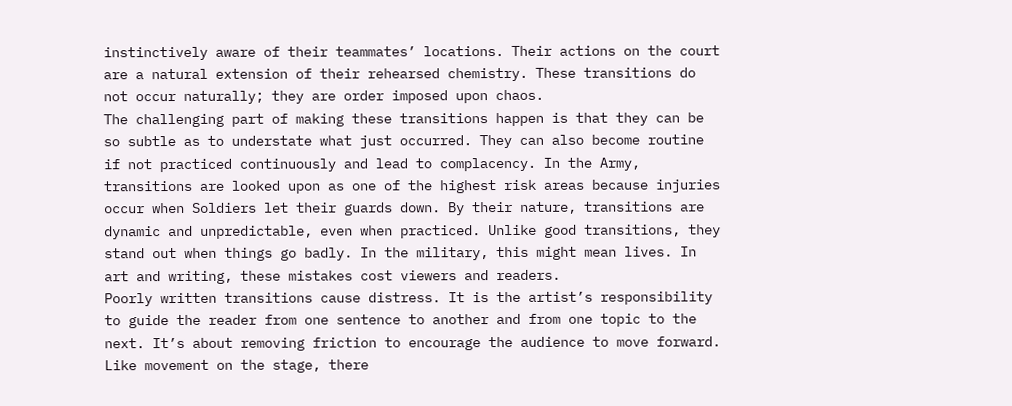instinctively aware of their teammates’ locations. Their actions on the court are a natural extension of their rehearsed chemistry. These transitions do not occur naturally; they are order imposed upon chaos.
The challenging part of making these transitions happen is that they can be so subtle as to understate what just occurred. They can also become routine if not practiced continuously and lead to complacency. In the Army, transitions are looked upon as one of the highest risk areas because injuries occur when Soldiers let their guards down. By their nature, transitions are dynamic and unpredictable, even when practiced. Unlike good transitions, they stand out when things go badly. In the military, this might mean lives. In art and writing, these mistakes cost viewers and readers.
Poorly written transitions cause distress. It is the artist’s responsibility to guide the reader from one sentence to another and from one topic to the next. It’s about removing friction to encourage the audience to move forward. Like movement on the stage, there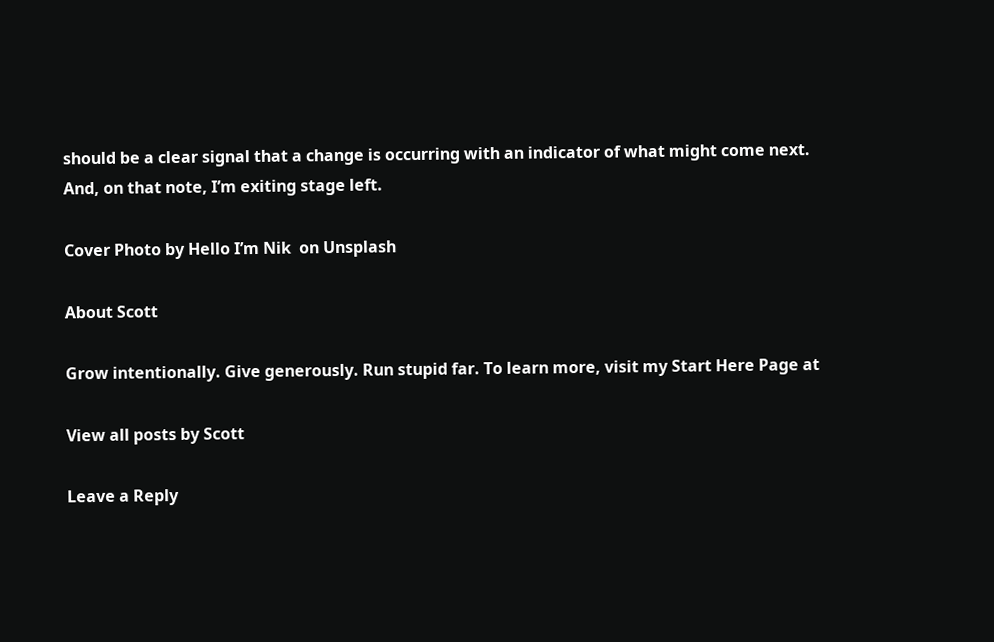should be a clear signal that a change is occurring with an indicator of what might come next.
And, on that note, I’m exiting stage left.

Cover Photo by Hello I’m Nik  on Unsplash

About Scott

Grow intentionally. Give generously. Run stupid far. To learn more, visit my Start Here Page at

View all posts by Scott

Leave a Reply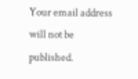Your email address will not be published.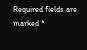Required fields are marked *